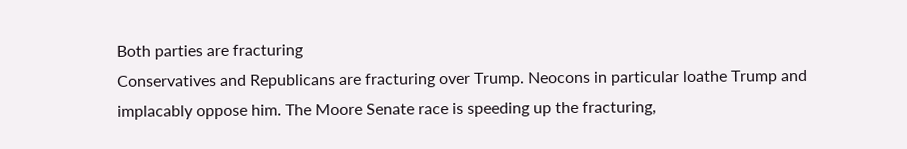Both parties are fracturing
Conservatives and Republicans are fracturing over Trump. Neocons in particular loathe Trump and implacably oppose him. The Moore Senate race is speeding up the fracturing,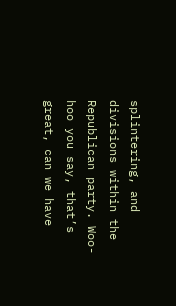splintering, and divisions within the Republican party. Woo-hoo you say, that’s great, can we have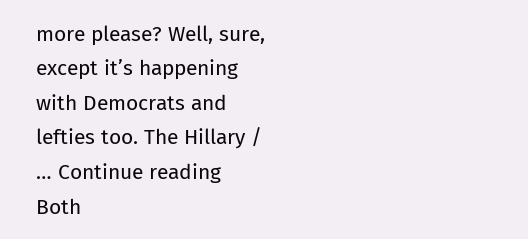more please? Well, sure, except it’s happening with Democrats and lefties too. The Hillary / … Continue reading Both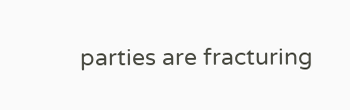parties are fracturing